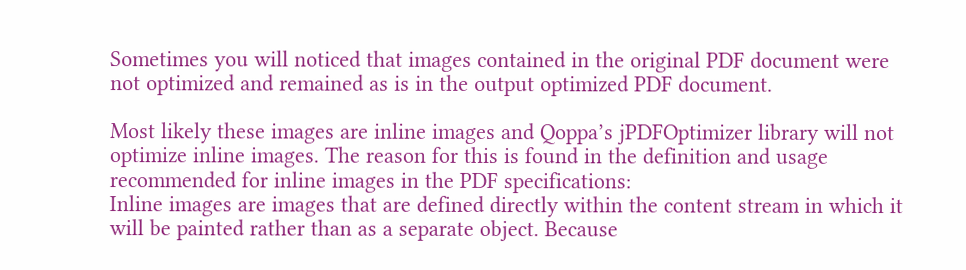Sometimes you will noticed that images contained in the original PDF document were not optimized and remained as is in the output optimized PDF document.

Most likely these images are inline images and Qoppa’s jPDFOptimizer library will not optimize inline images. The reason for this is found in the definition and usage recommended for inline images in the PDF specifications:
Inline images are images that are defined directly within the content stream in which it will be painted rather than as a separate object. Because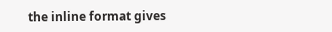the inline format gives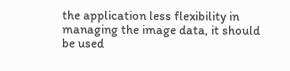the application less flexibility in managing the image data, it should be used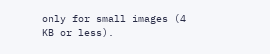only for small images (4 KB or less).